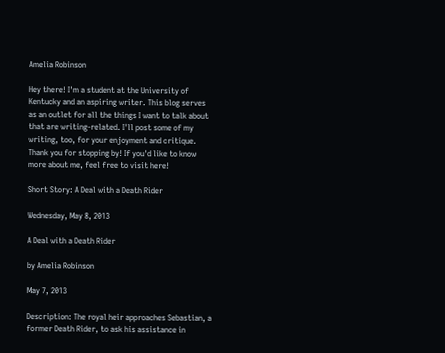Amelia Robinson

Hey there! I'm a student at the University of Kentucky and an aspiring writer. This blog serves as an outlet for all the things I want to talk about that are writing-related. I'll post some of my writing, too, for your enjoyment and critique. Thank you for stopping by! If you'd like to know more about me, feel free to visit here!

Short Story: A Deal with a Death Rider

Wednesday, May 8, 2013

A Deal with a Death Rider

by Amelia Robinson

May 7, 2013

Description: The royal heir approaches Sebastian, a former Death Rider, to ask his assistance in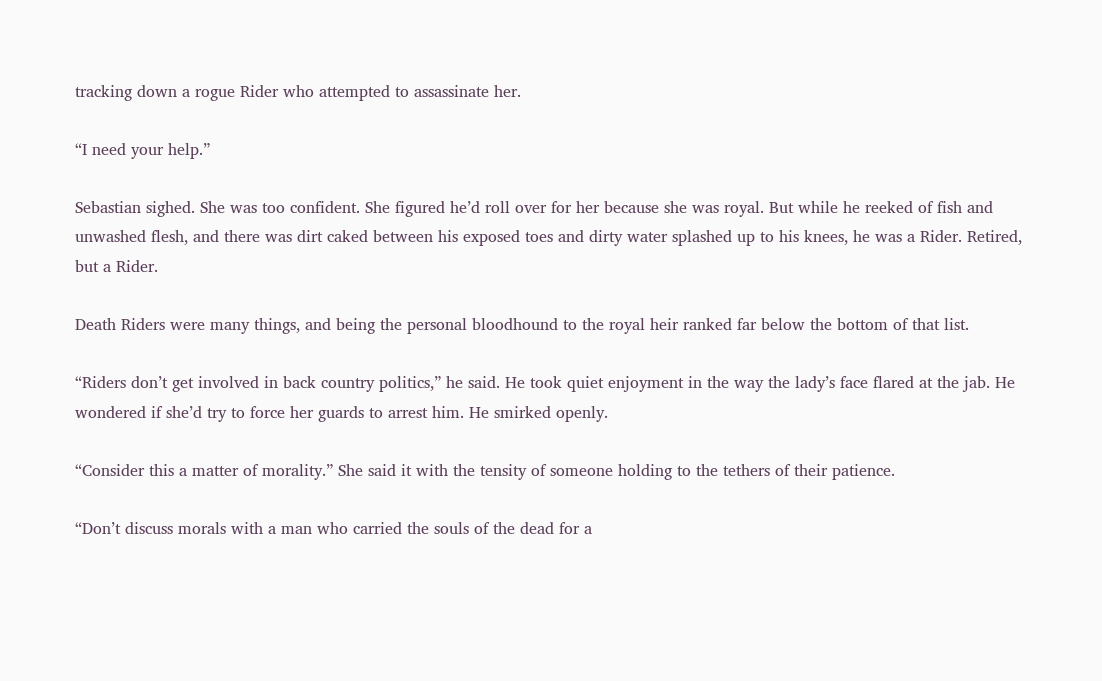tracking down a rogue Rider who attempted to assassinate her.

“I need your help.”

Sebastian sighed. She was too confident. She figured he’d roll over for her because she was royal. But while he reeked of fish and unwashed flesh, and there was dirt caked between his exposed toes and dirty water splashed up to his knees, he was a Rider. Retired, but a Rider.

Death Riders were many things, and being the personal bloodhound to the royal heir ranked far below the bottom of that list.

“Riders don’t get involved in back country politics,” he said. He took quiet enjoyment in the way the lady’s face flared at the jab. He wondered if she’d try to force her guards to arrest him. He smirked openly.

“Consider this a matter of morality.” She said it with the tensity of someone holding to the tethers of their patience.

“Don’t discuss morals with a man who carried the souls of the dead for a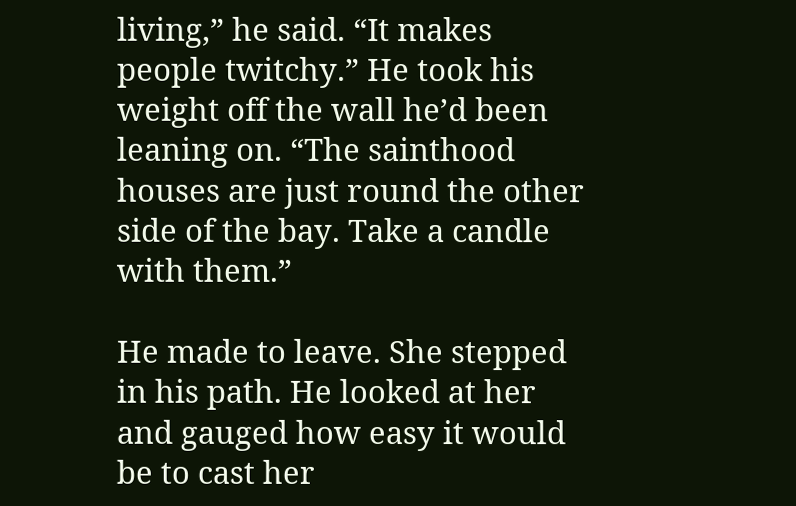living,” he said. “It makes people twitchy.” He took his weight off the wall he’d been leaning on. “The sainthood houses are just round the other side of the bay. Take a candle with them.”

He made to leave. She stepped in his path. He looked at her and gauged how easy it would be to cast her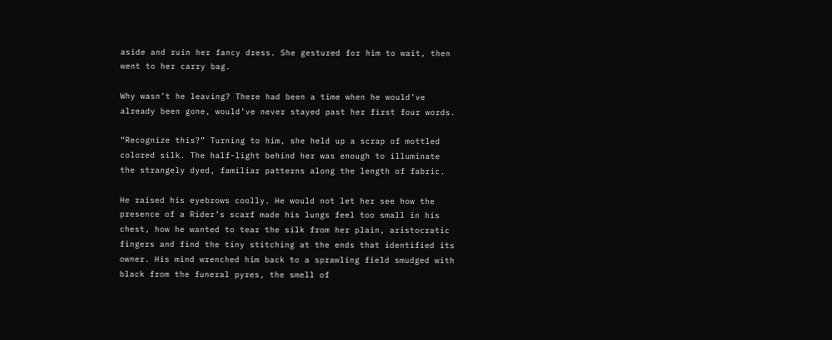aside and ruin her fancy dress. She gestured for him to wait, then went to her carry bag.

Why wasn’t he leaving? There had been a time when he would’ve already been gone, would’ve never stayed past her first four words.

“Recognize this?” Turning to him, she held up a scrap of mottled colored silk. The half-light behind her was enough to illuminate the strangely dyed, familiar patterns along the length of fabric.

He raised his eyebrows coolly. He would not let her see how the presence of a Rider’s scarf made his lungs feel too small in his chest, how he wanted to tear the silk from her plain, aristocratic fingers and find the tiny stitching at the ends that identified its owner. His mind wrenched him back to a sprawling field smudged with black from the funeral pyres, the smell of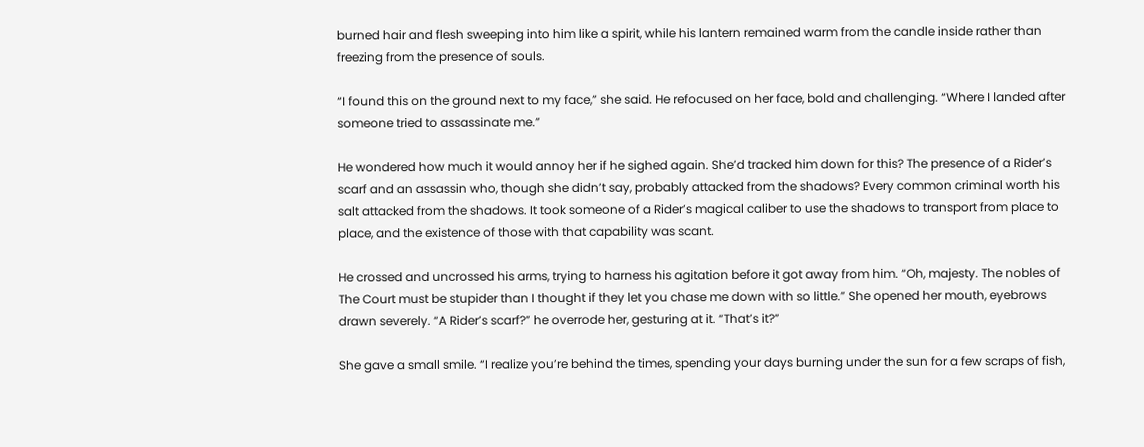burned hair and flesh sweeping into him like a spirit, while his lantern remained warm from the candle inside rather than freezing from the presence of souls.

“I found this on the ground next to my face,” she said. He refocused on her face, bold and challenging. “Where I landed after someone tried to assassinate me.”

He wondered how much it would annoy her if he sighed again. She’d tracked him down for this? The presence of a Rider’s scarf and an assassin who, though she didn’t say, probably attacked from the shadows? Every common criminal worth his salt attacked from the shadows. It took someone of a Rider’s magical caliber to use the shadows to transport from place to place, and the existence of those with that capability was scant.

He crossed and uncrossed his arms, trying to harness his agitation before it got away from him. “Oh, majesty. The nobles of The Court must be stupider than I thought if they let you chase me down with so little.” She opened her mouth, eyebrows drawn severely. “A Rider’s scarf?” he overrode her, gesturing at it. “That’s it?”

She gave a small smile. “I realize you’re behind the times, spending your days burning under the sun for a few scraps of fish,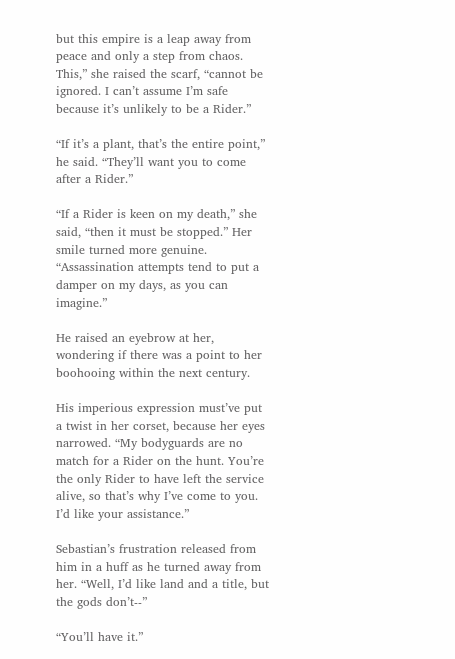but this empire is a leap away from peace and only a step from chaos. This,” she raised the scarf, “cannot be ignored. I can’t assume I’m safe because it’s unlikely to be a Rider.”

“If it’s a plant, that’s the entire point,” he said. “They’ll want you to come after a Rider.”

“If a Rider is keen on my death,” she said, “then it must be stopped.” Her smile turned more genuine. “Assassination attempts tend to put a damper on my days, as you can imagine.”

He raised an eyebrow at her, wondering if there was a point to her boohooing within the next century.

His imperious expression must’ve put a twist in her corset, because her eyes narrowed. “My bodyguards are no match for a Rider on the hunt. You’re the only Rider to have left the service alive, so that’s why I’ve come to you. I’d like your assistance.”

Sebastian’s frustration released from him in a huff as he turned away from her. “Well, I’d like land and a title, but the gods don’t--”

“You’ll have it.”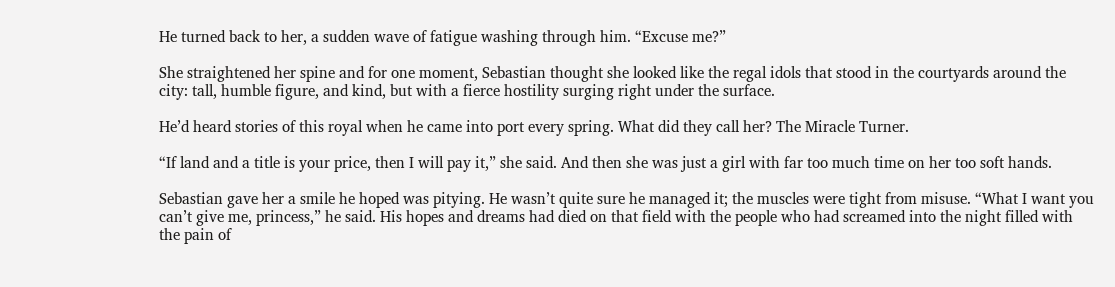He turned back to her, a sudden wave of fatigue washing through him. “Excuse me?”

She straightened her spine and for one moment, Sebastian thought she looked like the regal idols that stood in the courtyards around the city: tall, humble figure, and kind, but with a fierce hostility surging right under the surface.

He’d heard stories of this royal when he came into port every spring. What did they call her? The Miracle Turner.

“If land and a title is your price, then I will pay it,” she said. And then she was just a girl with far too much time on her too soft hands.

Sebastian gave her a smile he hoped was pitying. He wasn’t quite sure he managed it; the muscles were tight from misuse. “What I want you can’t give me, princess,” he said. His hopes and dreams had died on that field with the people who had screamed into the night filled with the pain of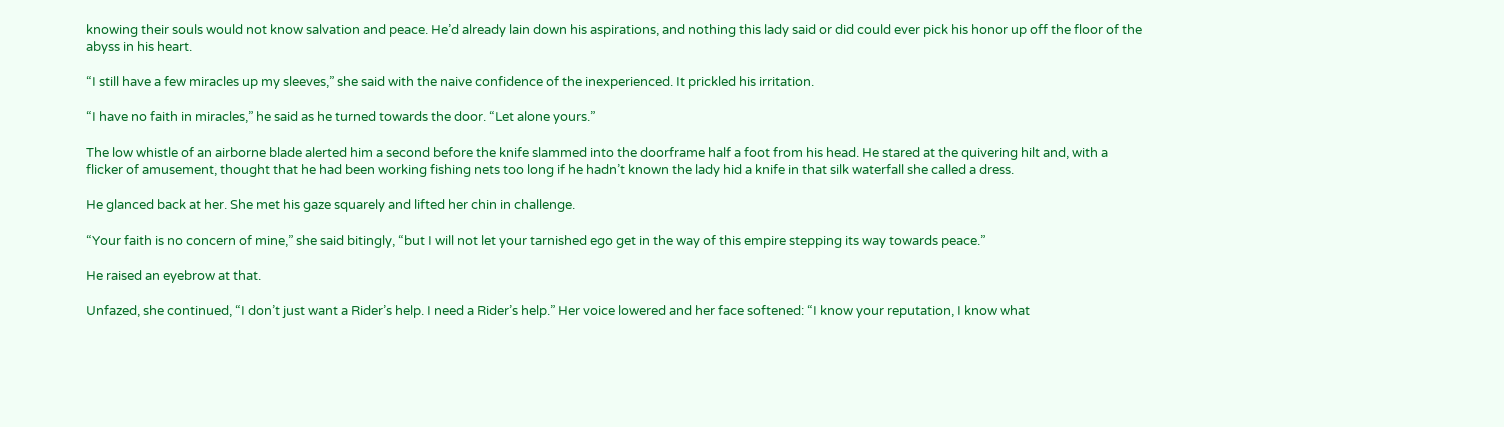knowing their souls would not know salvation and peace. He’d already lain down his aspirations, and nothing this lady said or did could ever pick his honor up off the floor of the abyss in his heart.

“I still have a few miracles up my sleeves,” she said with the naive confidence of the inexperienced. It prickled his irritation.

“I have no faith in miracles,” he said as he turned towards the door. “Let alone yours.”

The low whistle of an airborne blade alerted him a second before the knife slammed into the doorframe half a foot from his head. He stared at the quivering hilt and, with a flicker of amusement, thought that he had been working fishing nets too long if he hadn’t known the lady hid a knife in that silk waterfall she called a dress.

He glanced back at her. She met his gaze squarely and lifted her chin in challenge.

“Your faith is no concern of mine,” she said bitingly, “but I will not let your tarnished ego get in the way of this empire stepping its way towards peace.”

He raised an eyebrow at that.

Unfazed, she continued, “I don’t just want a Rider’s help. I need a Rider’s help.” Her voice lowered and her face softened: “I know your reputation, I know what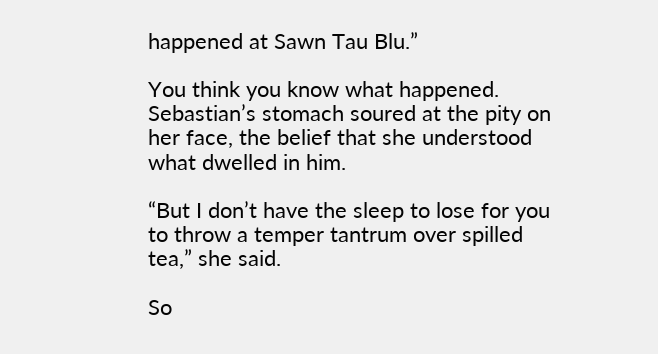happened at Sawn Tau Blu.”

You think you know what happened. Sebastian’s stomach soured at the pity on her face, the belief that she understood what dwelled in him.

“But I don’t have the sleep to lose for you to throw a temper tantrum over spilled tea,” she said.

So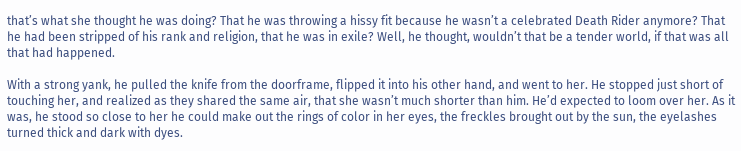that’s what she thought he was doing? That he was throwing a hissy fit because he wasn’t a celebrated Death Rider anymore? That he had been stripped of his rank and religion, that he was in exile? Well, he thought, wouldn’t that be a tender world, if that was all that had happened.

With a strong yank, he pulled the knife from the doorframe, flipped it into his other hand, and went to her. He stopped just short of touching her, and realized as they shared the same air, that she wasn’t much shorter than him. He’d expected to loom over her. As it was, he stood so close to her he could make out the rings of color in her eyes, the freckles brought out by the sun, the eyelashes turned thick and dark with dyes.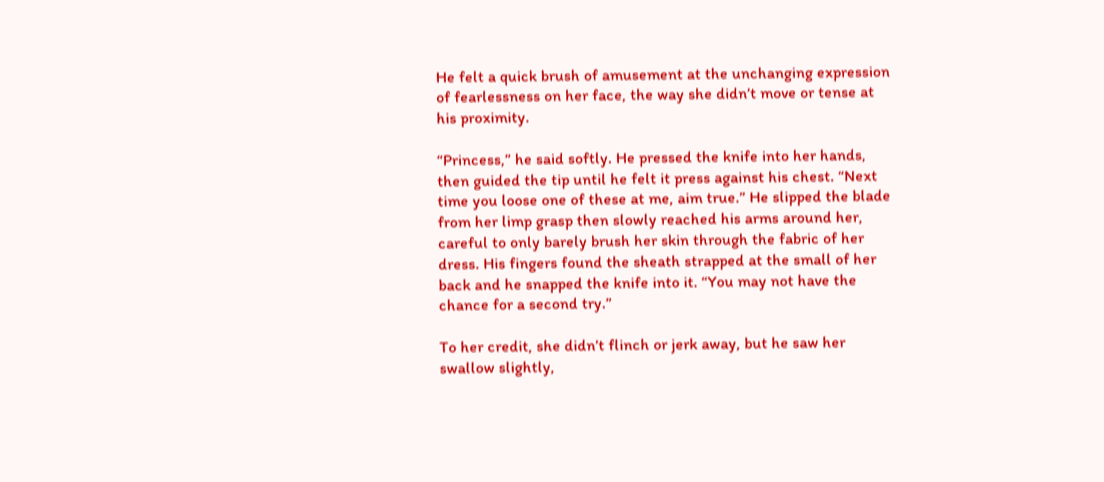He felt a quick brush of amusement at the unchanging expression of fearlessness on her face, the way she didn’t move or tense at his proximity.

“Princess,” he said softly. He pressed the knife into her hands, then guided the tip until he felt it press against his chest. “Next time you loose one of these at me, aim true.” He slipped the blade from her limp grasp then slowly reached his arms around her, careful to only barely brush her skin through the fabric of her dress. His fingers found the sheath strapped at the small of her back and he snapped the knife into it. “You may not have the chance for a second try.”

To her credit, she didn’t flinch or jerk away, but he saw her swallow slightly,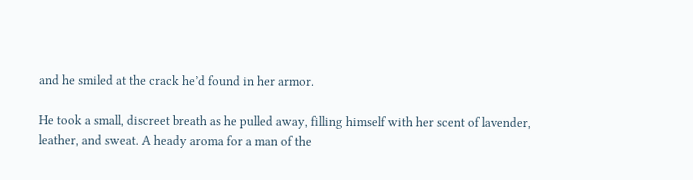and he smiled at the crack he’d found in her armor.

He took a small, discreet breath as he pulled away, filling himself with her scent of lavender, leather, and sweat. A heady aroma for a man of the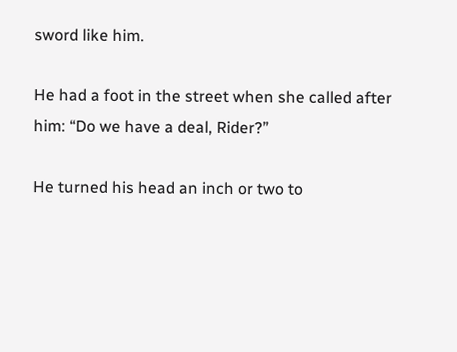sword like him.

He had a foot in the street when she called after him: “Do we have a deal, Rider?”

He turned his head an inch or two to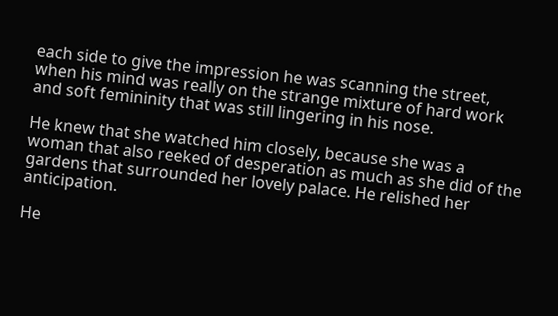each side to give the impression he was scanning the street, when his mind was really on the strange mixture of hard work and soft femininity that was still lingering in his nose.

He knew that she watched him closely, because she was a woman that also reeked of desperation as much as she did of the gardens that surrounded her lovely palace. He relished her anticipation.

He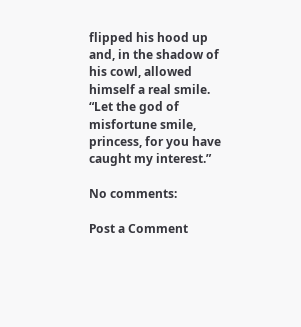flipped his hood up and, in the shadow of his cowl, allowed himself a real smile. “Let the god of misfortune smile, princess, for you have caught my interest.”

No comments:

Post a Comment